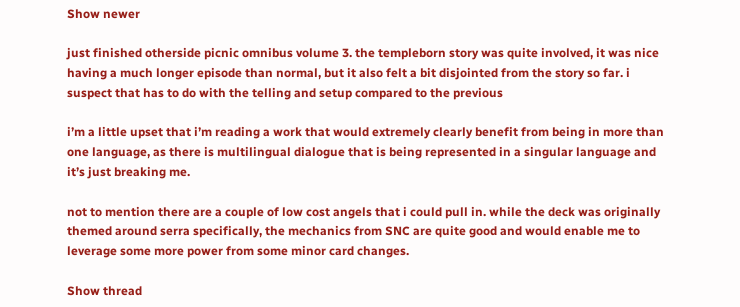Show newer

just finished otherside picnic omnibus volume 3. the templeborn story was quite involved, it was nice having a much longer episode than normal, but it also felt a bit disjointed from the story so far. i suspect that has to do with the telling and setup compared to the previous

i’m a little upset that i’m reading a work that would extremely clearly benefit from being in more than one language, as there is multilingual dialogue that is being represented in a singular language and it’s just breaking me.

not to mention there are a couple of low cost angels that i could pull in. while the deck was originally themed around serra specifically, the mechanics from SNC are quite good and would enable me to leverage some more power from some minor card changes.

Show thread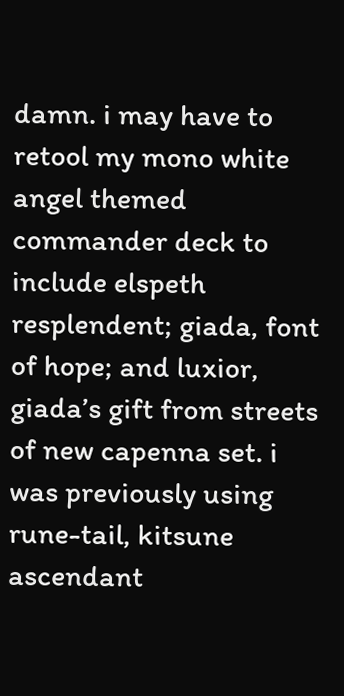damn. i may have to retool my mono white angel themed commander deck to include elspeth resplendent; giada, font of hope; and luxior, giada’s gift from streets of new capenna set. i was previously using rune-tail, kitsune ascendant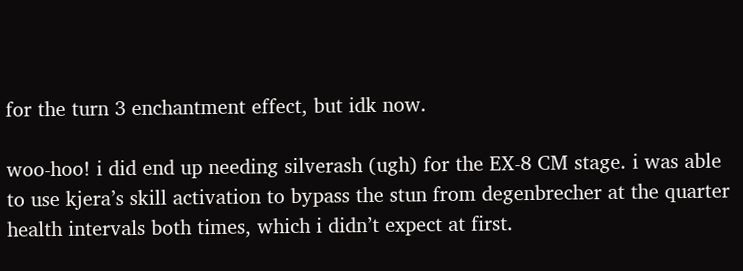for the turn 3 enchantment effect, but idk now.

woo-hoo! i did end up needing silverash (ugh) for the EX-8 CM stage. i was able to use kjera’s skill activation to bypass the stun from degenbrecher at the quarter health intervals both times, which i didn’t expect at first.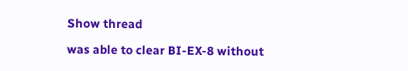Show thread

was able to clear BI-EX-8 without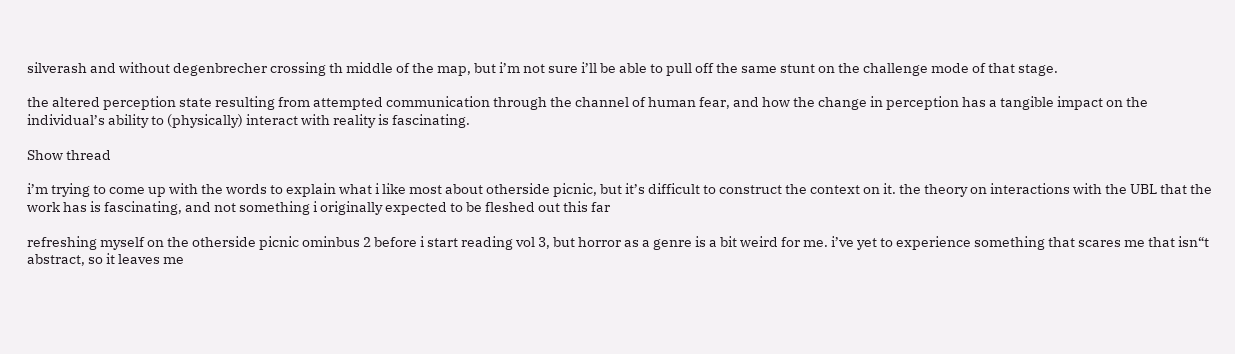silverash and without degenbrecher crossing th middle of the map, but i’m not sure i’ll be able to pull off the same stunt on the challenge mode of that stage.

the altered perception state resulting from attempted communication through the channel of human fear, and how the change in perception has a tangible impact on the individual’s ability to (physically) interact with reality is fascinating.

Show thread

i’m trying to come up with the words to explain what i like most about otherside picnic, but it’s difficult to construct the context on it. the theory on interactions with the UBL that the work has is fascinating, and not something i originally expected to be fleshed out this far

refreshing myself on the otherside picnic ominbus 2 before i start reading vol 3, but horror as a genre is a bit weird for me. i’ve yet to experience something that scares me that isn“t abstract, so it leaves me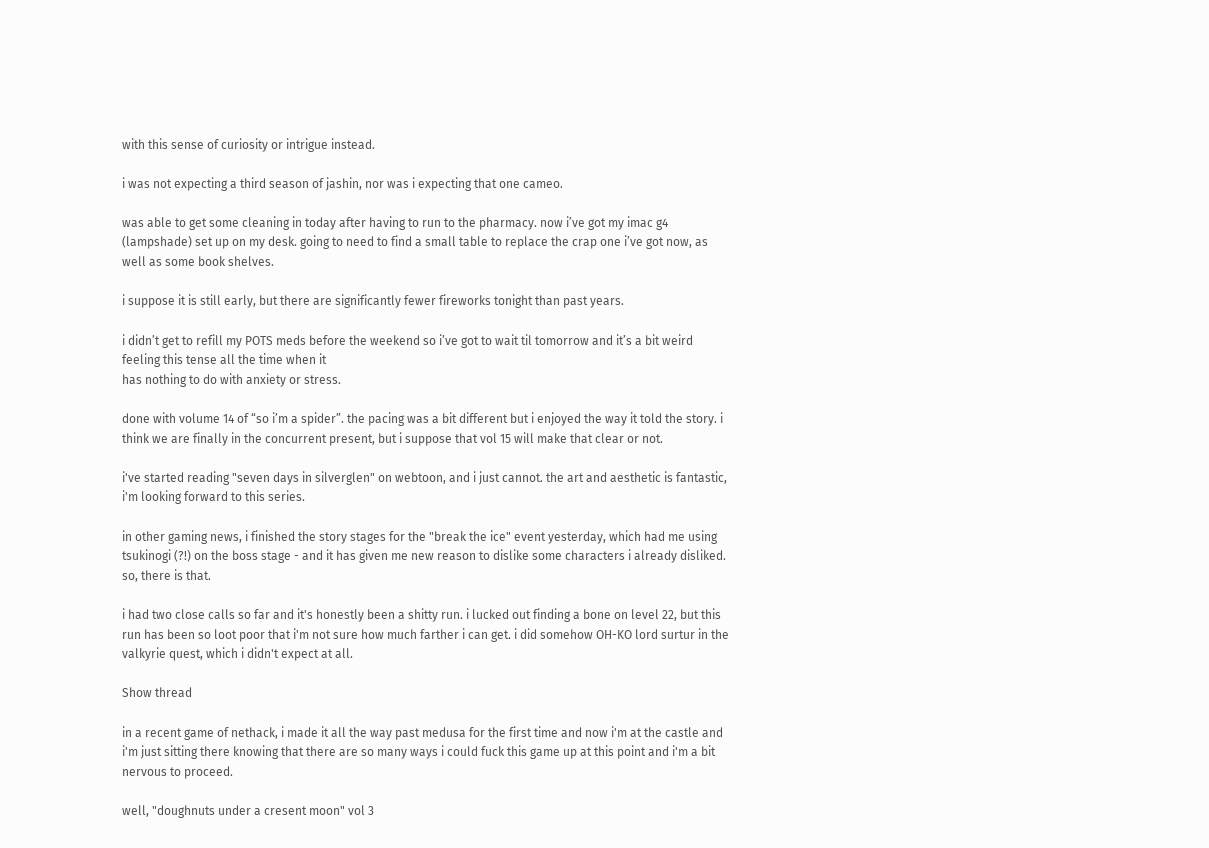with this sense of curiosity or intrigue instead.

i was not expecting a third season of jashin, nor was i expecting that one cameo.

was able to get some cleaning in today after having to run to the pharmacy. now i’ve got my imac g4 (lampshade) set up on my desk. going to need to find a small table to replace the crap one i’ve got now, as well as some book shelves.

i suppose it is still early, but there are significantly fewer fireworks tonight than past years.

i didn’t get to refill my POTS meds before the weekend so i’ve got to wait til tomorrow and it’s a bit weird feeling this tense all the time when it
has nothing to do with anxiety or stress.

done with volume 14 of “so i’m a spider”. the pacing was a bit different but i enjoyed the way it told the story. i think we are finally in the concurrent present, but i suppose that vol 15 will make that clear or not.

i've started reading "seven days in silverglen" on webtoon, and i just cannot. the art and aesthetic is fantastic, i'm looking forward to this series.

in other gaming news, i finished the story stages for the "break the ice" event yesterday, which had me using tsukinogi (?!) on the boss stage - and it has given me new reason to dislike some characters i already disliked. so, there is that.

i had two close calls so far and it's honestly been a shitty run. i lucked out finding a bone on level 22, but this run has been so loot poor that i'm not sure how much farther i can get. i did somehow OH-KO lord surtur in the valkyrie quest, which i didn't expect at all.

Show thread

in a recent game of nethack, i made it all the way past medusa for the first time and now i'm at the castle and i'm just sitting there knowing that there are so many ways i could fuck this game up at this point and i'm a bit nervous to proceed.

well, "doughnuts under a cresent moon" vol 3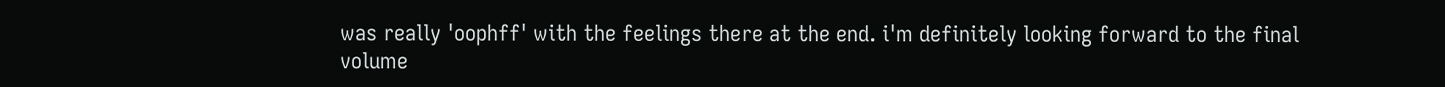was really 'oophff' with the feelings there at the end. i'm definitely looking forward to the final volume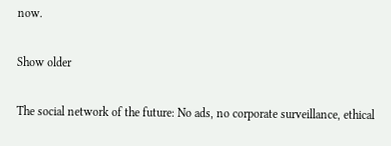now.

Show older

The social network of the future: No ads, no corporate surveillance, ethical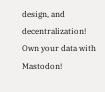design, and decentralization! Own your data with Mastodon!